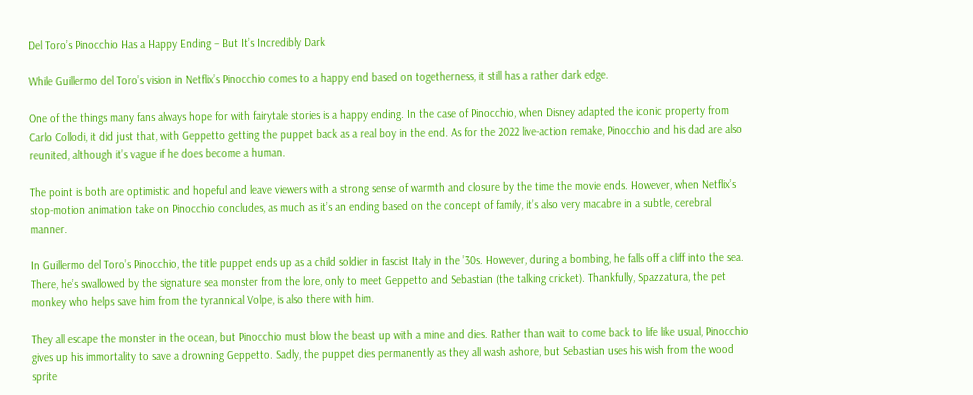Del Toro’s Pinocchio Has a Happy Ending – But It’s Incredibly Dark

While Guillermo del Toro’s vision in Netflix’s Pinocchio comes to a happy end based on togetherness, it still has a rather dark edge.

One of the things many fans always hope for with fairytale stories is a happy ending. In the case of Pinocchio, when Disney adapted the iconic property from Carlo Collodi, it did just that, with Geppetto getting the puppet back as a real boy in the end. As for the 2022 live-action remake, Pinocchio and his dad are also reunited, although it’s vague if he does become a human.

The point is both are optimistic and hopeful and leave viewers with a strong sense of warmth and closure by the time the movie ends. However, when Netflix’s stop-motion animation take on Pinocchio concludes, as much as it’s an ending based on the concept of family, it’s also very macabre in a subtle, cerebral manner.

In Guillermo del Toro’s Pinocchio, the title puppet ends up as a child soldier in fascist Italy in the ’30s. However, during a bombing, he falls off a cliff into the sea. There, he’s swallowed by the signature sea monster from the lore, only to meet Geppetto and Sebastian (the talking cricket). Thankfully, Spazzatura, the pet monkey who helps save him from the tyrannical Volpe, is also there with him.

They all escape the monster in the ocean, but Pinocchio must blow the beast up with a mine and dies. Rather than wait to come back to life like usual, Pinocchio gives up his immortality to save a drowning Geppetto. Sadly, the puppet dies permanently as they all wash ashore, but Sebastian uses his wish from the wood sprite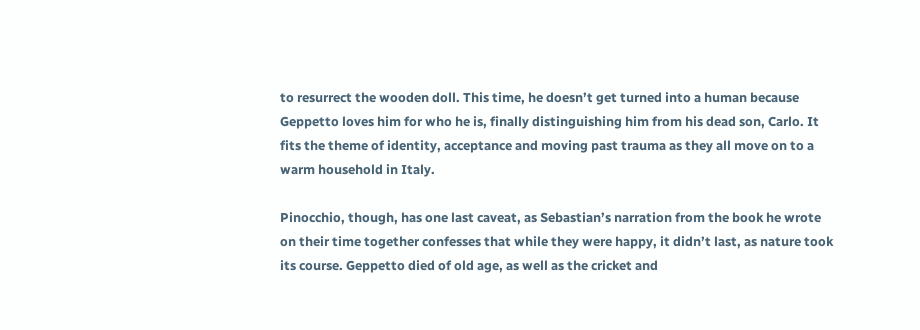to resurrect the wooden doll. This time, he doesn’t get turned into a human because Geppetto loves him for who he is, finally distinguishing him from his dead son, Carlo. It fits the theme of identity, acceptance and moving past trauma as they all move on to a warm household in Italy.

Pinocchio, though, has one last caveat, as Sebastian’s narration from the book he wrote on their time together confesses that while they were happy, it didn’t last, as nature took its course. Geppetto died of old age, as well as the cricket and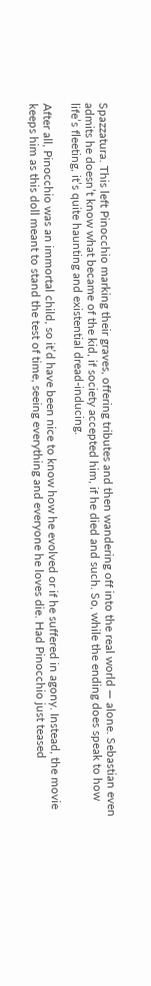Spazzatura. This left Pinocchio marking their graves, offering tributes and then wandering off into the real world — alone. Sebastian even admits he doesn’t know what became of the kid, if society accepted him, if he died and such. So, while the ending does speak to how life’s fleeting, it’s quite haunting and existential dread-inducing.

After all, Pinocchio was an immortal child, so it’d have been nice to know how he evolved or if he suffered in agony. Instead, the movie keeps him as this doll meant to stand the test of time, seeing everything and everyone he loves die. Had Pinocchio just teased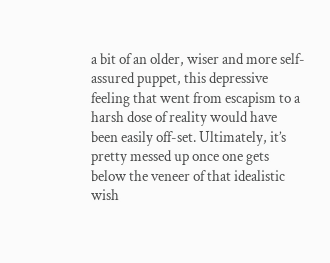a bit of an older, wiser and more self-assured puppet, this depressive feeling that went from escapism to a harsh dose of reality would have been easily off-set. Ultimately, it’s pretty messed up once one gets below the veneer of that idealistic wish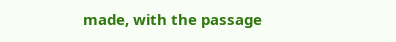made, with the passage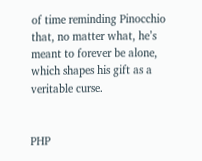of time reminding Pinocchio that, no matter what, he’s meant to forever be alone, which shapes his gift as a veritable curse.


PHP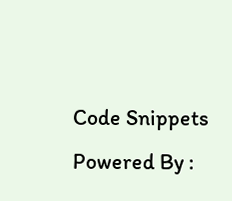Code Snippets Powered By :